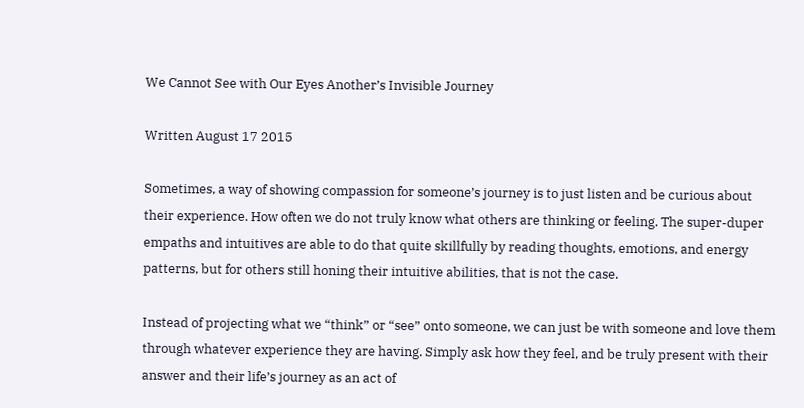We Cannot See with Our Eyes Another’s Invisible Journey

Written August 17 2015

Sometimes, a way of showing compassion for someone’s journey is to just listen and be curious about their experience. How often we do not truly know what others are thinking or feeling. The super-duper empaths and intuitives are able to do that quite skillfully by reading thoughts, emotions, and energy patterns, but for others still honing their intuitive abilities, that is not the case.

Instead of projecting what we “think” or “see” onto someone, we can just be with someone and love them through whatever experience they are having. Simply ask how they feel, and be truly present with their answer and their life’s journey as an act of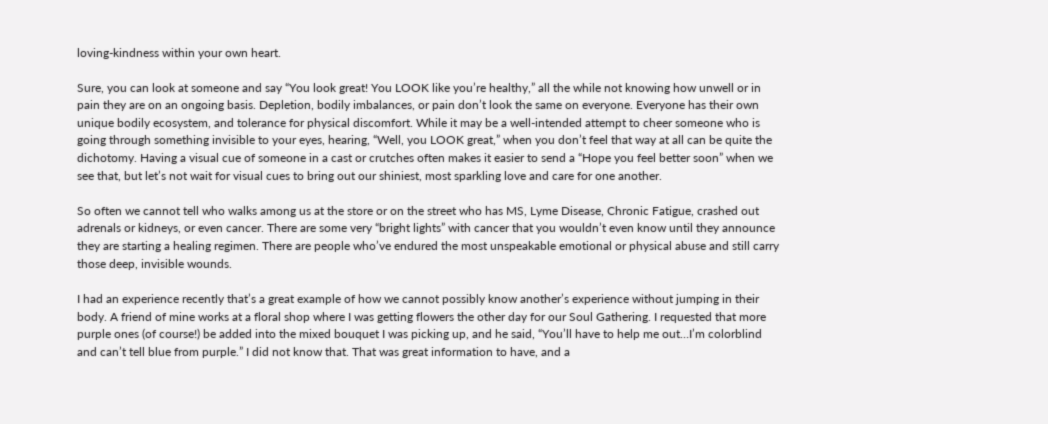loving-kindness within your own heart.

Sure, you can look at someone and say “You look great! You LOOK like you’re healthy,” all the while not knowing how unwell or in pain they are on an ongoing basis. Depletion, bodily imbalances, or pain don’t look the same on everyone. Everyone has their own unique bodily ecosystem, and tolerance for physical discomfort. While it may be a well-intended attempt to cheer someone who is going through something invisible to your eyes, hearing, “Well, you LOOK great,” when you don’t feel that way at all can be quite the dichotomy. Having a visual cue of someone in a cast or crutches often makes it easier to send a “Hope you feel better soon” when we see that, but let’s not wait for visual cues to bring out our shiniest, most sparkling love and care for one another.

So often we cannot tell who walks among us at the store or on the street who has MS, Lyme Disease, Chronic Fatigue, crashed out adrenals or kidneys, or even cancer. There are some very “bright lights” with cancer that you wouldn’t even know until they announce they are starting a healing regimen. There are people who’ve endured the most unspeakable emotional or physical abuse and still carry those deep, invisible wounds.

I had an experience recently that’s a great example of how we cannot possibly know another’s experience without jumping in their body. A friend of mine works at a floral shop where I was getting flowers the other day for our Soul Gathering. I requested that more purple ones (of course!) be added into the mixed bouquet I was picking up, and he said, “You’ll have to help me out…I’m colorblind and can’t tell blue from purple.” I did not know that. That was great information to have, and a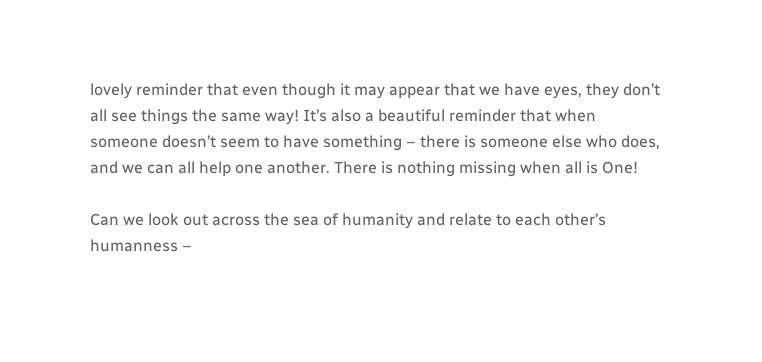lovely reminder that even though it may appear that we have eyes, they don’t all see things the same way! It’s also a beautiful reminder that when someone doesn’t seem to have something – there is someone else who does, and we can all help one another. There is nothing missing when all is One!

Can we look out across the sea of humanity and relate to each other’s humanness –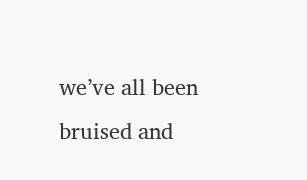we’ve all been bruised and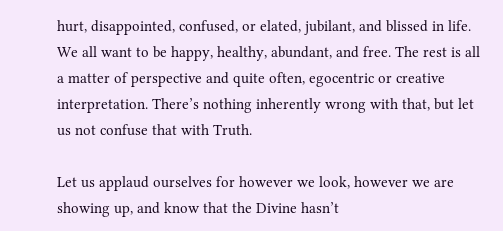hurt, disappointed, confused, or elated, jubilant, and blissed in life. We all want to be happy, healthy, abundant, and free. The rest is all a matter of perspective and quite often, egocentric or creative interpretation. There’s nothing inherently wrong with that, but let us not confuse that with Truth.

Let us applaud ourselves for however we look, however we are showing up, and know that the Divine hasn’t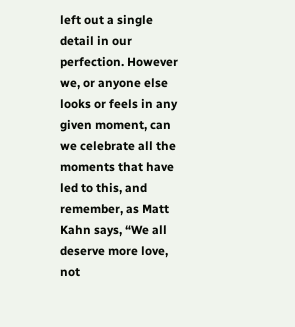left out a single detail in our perfection. However we, or anyone else looks or feels in any given moment, can we celebrate all the moments that have led to this, and remember, as Matt Kahn says, “We all deserve more love, not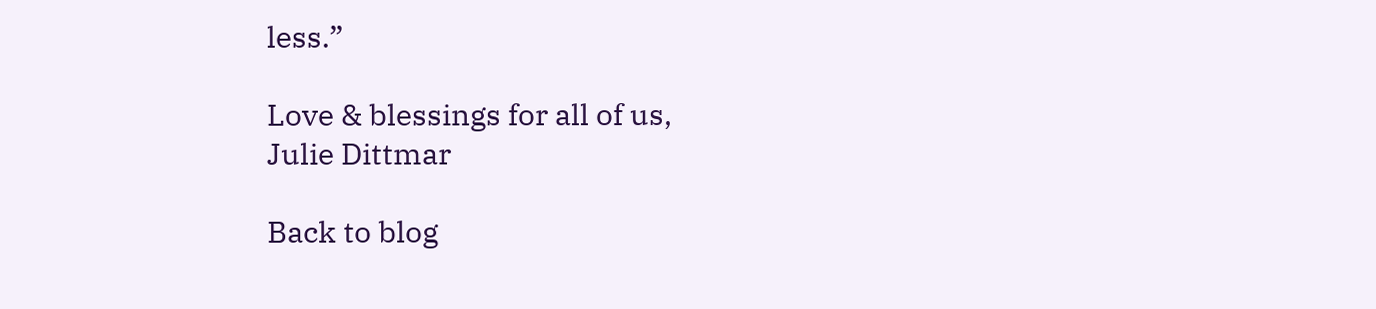less.”

Love & blessings for all of us,
Julie Dittmar

Back to blog